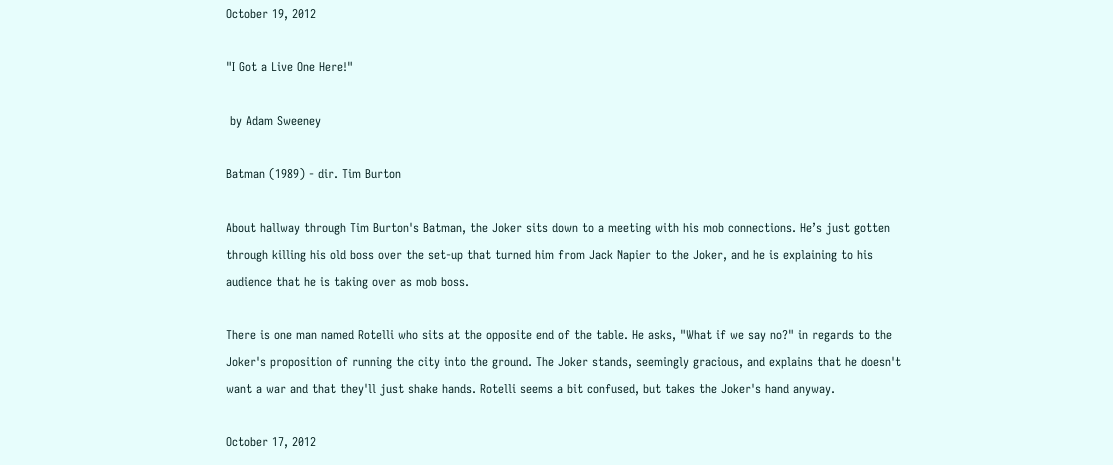October 19, 2012

"I Got a Live One Here!"

 by Adam Sweeney

Batman (1989) - dir. Tim Burton

About hallway through Tim Burton's Batman, the Joker sits down to a meeting with his mob connections. He’s just gotten through killing his old boss over the set-up that turned him from Jack Napier to the Joker, and he is explaining to his audience that he is taking over as mob boss.

There is one man named Rotelli who sits at the opposite end of the table. He asks, "What if we say no?" in regards to the Joker's proposition of running the city into the ground. The Joker stands, seemingly gracious, and explains that he doesn't want a war and that they'll just shake hands. Rotelli seems a bit confused, but takes the Joker's hand anyway.

October 17, 2012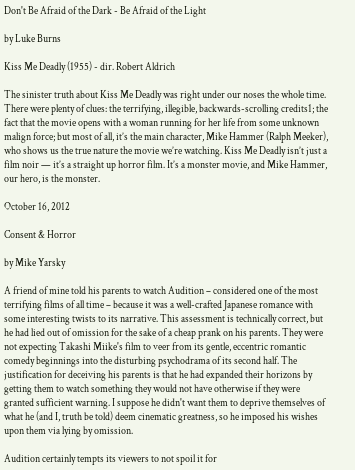Don't Be Afraid of the Dark - Be Afraid of the Light

by Luke Burns

Kiss Me Deadly (1955) - dir. Robert Aldrich

The sinister truth about Kiss Me Deadly was right under our noses the whole time. There were plenty of clues: the terrifying, illegible, backwards-scrolling credits1; the fact that the movie opens with a woman running for her life from some unknown malign force; but most of all, it’s the main character, Mike Hammer (Ralph Meeker), who shows us the true nature the movie we’re watching. Kiss Me Deadly isn’t just a film noir — it’s a straight up horror film. It’s a monster movie, and Mike Hammer, our hero, is the monster.

October 16, 2012

Consent & Horror

by Mike Yarsky

A friend of mine told his parents to watch Audition – considered one of the most terrifying films of all time – because it was a well-crafted Japanese romance with some interesting twists to its narrative. This assessment is technically correct, but he had lied out of omission for the sake of a cheap prank on his parents. They were not expecting Takashi Miike's film to veer from its gentle, eccentric romantic comedy beginnings into the disturbing psychodrama of its second half. The justification for deceiving his parents is that he had expanded their horizons by getting them to watch something they would not have otherwise if they were granted sufficient warning. I suppose he didn't want them to deprive themselves of what he (and I, truth be told) deem cinematic greatness, so he imposed his wishes upon them via lying by omission.

Audition certainly tempts its viewers to not spoil it for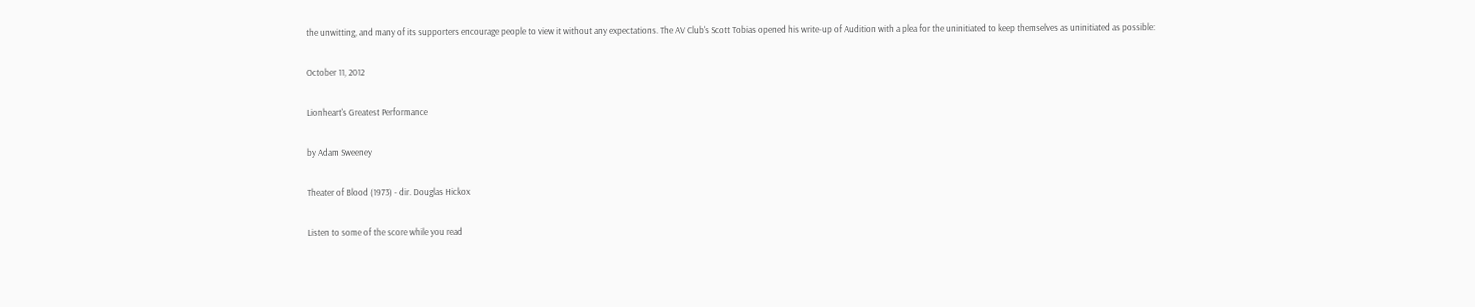the unwitting, and many of its supporters encourage people to view it without any expectations. The AV Club's Scott Tobias opened his write-up of Audition with a plea for the uninitiated to keep themselves as uninitiated as possible:

October 11, 2012

Lionheart's Greatest Performance

by Adam Sweeney

Theater of Blood (1973) - dir. Douglas Hickox

Listen to some of the score while you read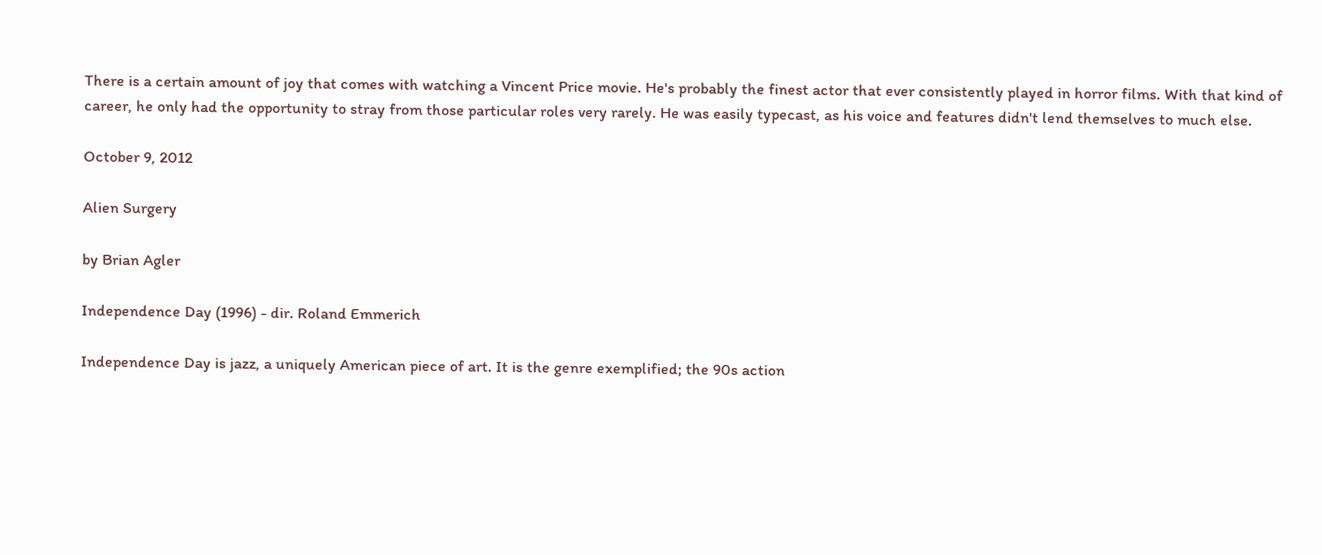There is a certain amount of joy that comes with watching a Vincent Price movie. He's probably the finest actor that ever consistently played in horror films. With that kind of career, he only had the opportunity to stray from those particular roles very rarely. He was easily typecast, as his voice and features didn't lend themselves to much else.

October 9, 2012

Alien Surgery

by Brian Agler

Independence Day (1996) - dir. Roland Emmerich

Independence Day is jazz, a uniquely American piece of art. It is the genre exemplified; the 90s action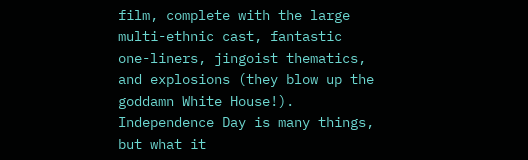film, complete with the large multi-ethnic cast, fantastic one-liners, jingoist thematics, and explosions (they blow up the goddamn White House!). Independence Day is many things, but what it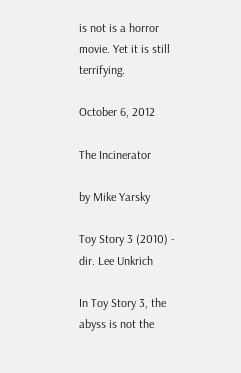is not is a horror movie. Yet it is still terrifying.

October 6, 2012

The Incinerator

by Mike Yarsky

Toy Story 3 (2010) - dir. Lee Unkrich

In Toy Story 3, the abyss is not the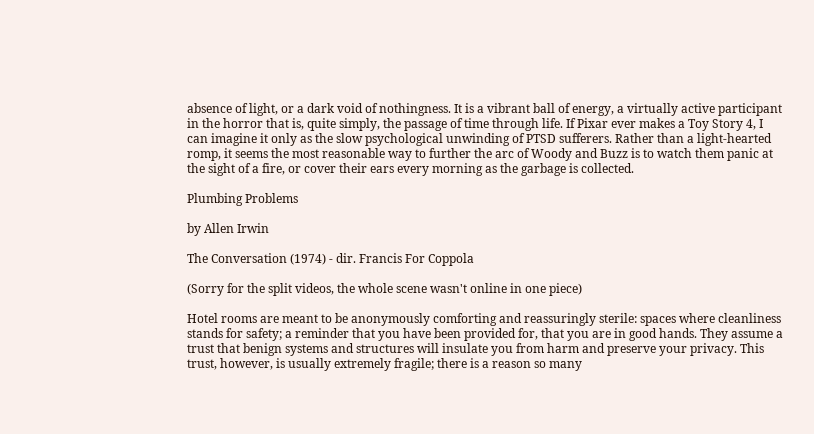absence of light, or a dark void of nothingness. It is a vibrant ball of energy, a virtually active participant in the horror that is, quite simply, the passage of time through life. If Pixar ever makes a Toy Story 4, I can imagine it only as the slow psychological unwinding of PTSD sufferers. Rather than a light-hearted romp, it seems the most reasonable way to further the arc of Woody and Buzz is to watch them panic at the sight of a fire, or cover their ears every morning as the garbage is collected.

Plumbing Problems

by Allen Irwin

The Conversation (1974) - dir. Francis For Coppola

(Sorry for the split videos, the whole scene wasn't online in one piece)

Hotel rooms are meant to be anonymously comforting and reassuringly sterile: spaces where cleanliness stands for safety; a reminder that you have been provided for, that you are in good hands. They assume a trust that benign systems and structures will insulate you from harm and preserve your privacy. This trust, however, is usually extremely fragile; there is a reason so many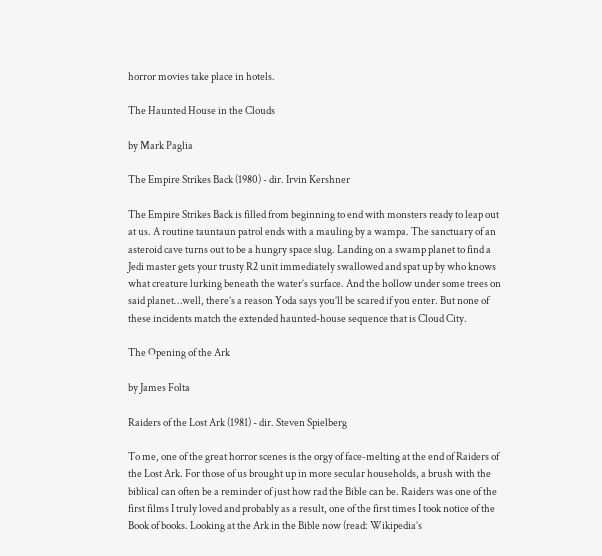horror movies take place in hotels.

The Haunted House in the Clouds

by Mark Paglia

The Empire Strikes Back (1980) - dir. Irvin Kershner

The Empire Strikes Back is filled from beginning to end with monsters ready to leap out at us. A routine tauntaun patrol ends with a mauling by a wampa. The sanctuary of an asteroid cave turns out to be a hungry space slug. Landing on a swamp planet to find a Jedi master gets your trusty R2 unit immediately swallowed and spat up by who knows what creature lurking beneath the water’s surface. And the hollow under some trees on said planet…well, there’s a reason Yoda says you’ll be scared if you enter. But none of these incidents match the extended haunted-house sequence that is Cloud City.

The Opening of the Ark

by James Folta

Raiders of the Lost Ark (1981) - dir. Steven Spielberg

To me, one of the great horror scenes is the orgy of face-melting at the end of Raiders of the Lost Ark. For those of us brought up in more secular households, a brush with the biblical can often be a reminder of just how rad the Bible can be. Raiders was one of the first films I truly loved and probably as a result, one of the first times I took notice of the Book of books. Looking at the Ark in the Bible now (read: Wikipedia’s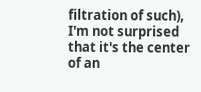filtration of such), I'm not surprised that it's the center of an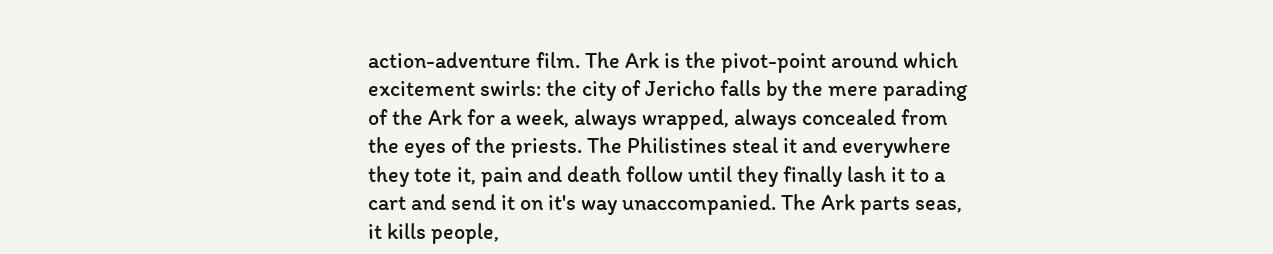action-adventure film. The Ark is the pivot-point around which excitement swirls: the city of Jericho falls by the mere parading of the Ark for a week, always wrapped, always concealed from the eyes of the priests. The Philistines steal it and everywhere they tote it, pain and death follow until they finally lash it to a cart and send it on it's way unaccompanied. The Ark parts seas, it kills people,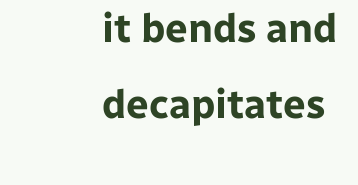it bends and decapitates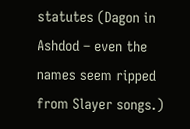statutes (Dagon in Ashdod – even the names seem ripped from Slayer songs.)